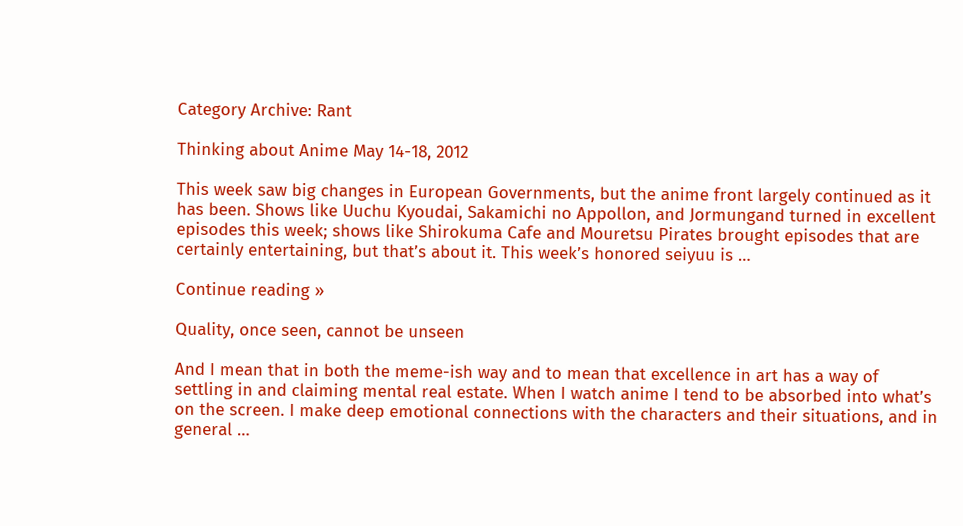Category Archive: Rant

Thinking about Anime May 14-18, 2012

This week saw big changes in European Governments, but the anime front largely continued as it has been. Shows like Uuchu Kyoudai, Sakamichi no Appollon, and Jormungand turned in excellent episodes this week; shows like Shirokuma Cafe and Mouretsu Pirates brought episodes that are certainly entertaining, but that’s about it. This week’s honored seiyuu is …

Continue reading »

Quality, once seen, cannot be unseen

And I mean that in both the meme-ish way and to mean that excellence in art has a way of settling in and claiming mental real estate. When I watch anime I tend to be absorbed into what’s on the screen. I make deep emotional connections with the characters and their situations, and in general …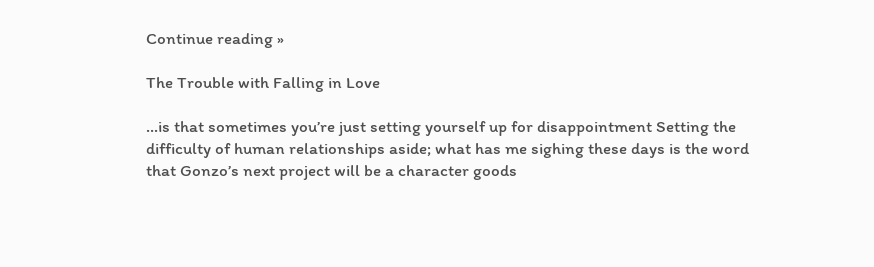Continue reading »

The Trouble with Falling in Love

…is that sometimes you’re just setting yourself up for disappointment Setting the difficulty of human relationships aside; what has me sighing these days is the word that Gonzo’s next project will be a character goods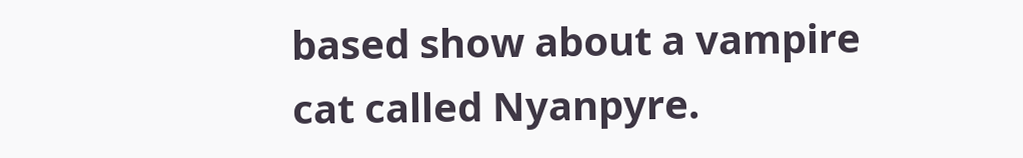based show about a vampire cat called Nyanpyre.